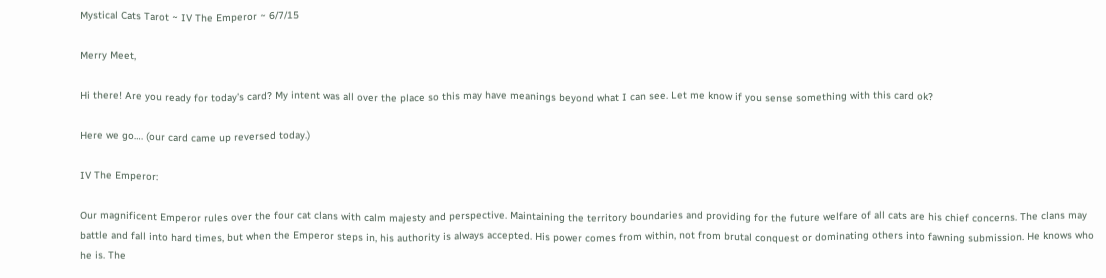Mystical Cats Tarot ~ IV The Emperor ~ 6/7/15

Merry Meet,

Hi there! Are you ready for today’s card? My intent was all over the place so this may have meanings beyond what I can see. Let me know if you sense something with this card ok?

Here we go…. (our card came up reversed today.)

IV The Emperor:

Our magnificent Emperor rules over the four cat clans with calm majesty and perspective. Maintaining the territory boundaries and providing for the future welfare of all cats are his chief concerns. The clans may battle and fall into hard times, but when the Emperor steps in, his authority is always accepted. His power comes from within, not from brutal conquest or dominating others into fawning submission. He knows who he is. The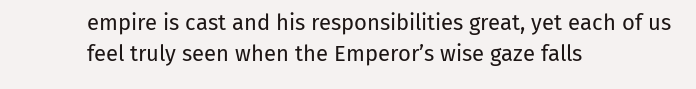empire is cast and his responsibilities great, yet each of us feel truly seen when the Emperor’s wise gaze falls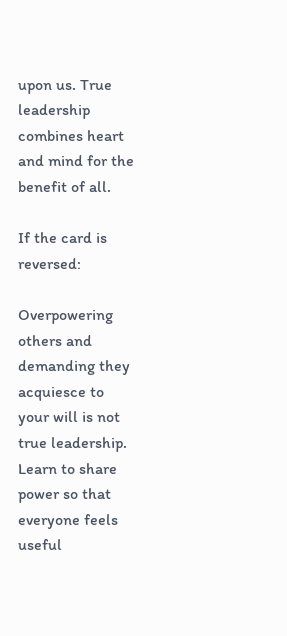upon us. True leadership combines heart and mind for the benefit of all.

If the card is reversed:

Overpowering others and demanding they acquiesce to your will is not true leadership. Learn to share power so that everyone feels useful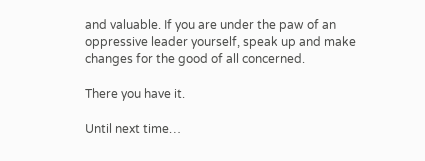and valuable. If you are under the paw of an oppressive leader yourself, speak up and make changes for the good of all concerned.

There you have it.

Until next time…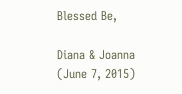Blessed Be,

Diana & Joanna (June 7, 2015)